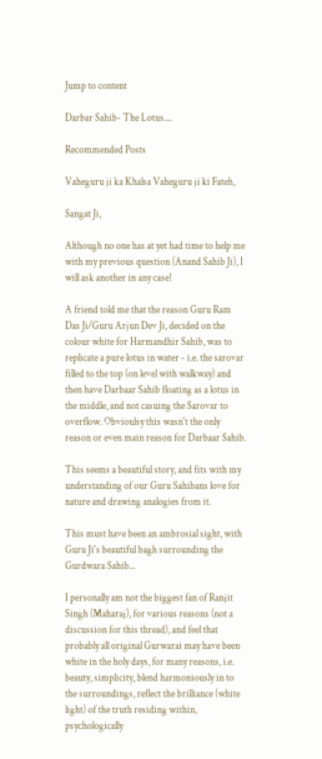Jump to content

Darbar Sahib- The Lotus....

Recommended Posts

Vaheguru ji ka Khalsa Vaheguru ji ki Fateh,

Sangat Ji,

Although no one has at yet had time to help me with my previous question (Anand Sahib Ji), I will ask another in any case!

A friend told me that the reason Guru Ram Das Ji/Guru Arjun Dev Ji, decided on the colour white for Harmandhir Sahib, was to replicate a pure lotus in water - i.e. the sarovar filled to the top (on level with walkway) and then have Darbaar Sahib floating as a lotus in the middle, and not casuing the Sarovar to overflow. Obvioulsy this wasn't the only reason or even main reason for Darbaar Sahib.

This seems a beautiful story, and fits with my understanding of our Guru Sahibans love for nature and drawing analogies from it.

This must have been an ambrosial sight, with Guru Ji's beautiful bagh surrounding the Gurdwara Sahib...

I personally am not the biggest fan of Ranjit Singh (Maharaj), for various reasons (not a discussion for this thread), and feel that probably all original Gurwarai may have been white in the holy days, for many reasons, i.e. beauty, simplicity, blend harmoniously in to the surroundings, reflect the brilliance (white light) of the truth residing within, psychologically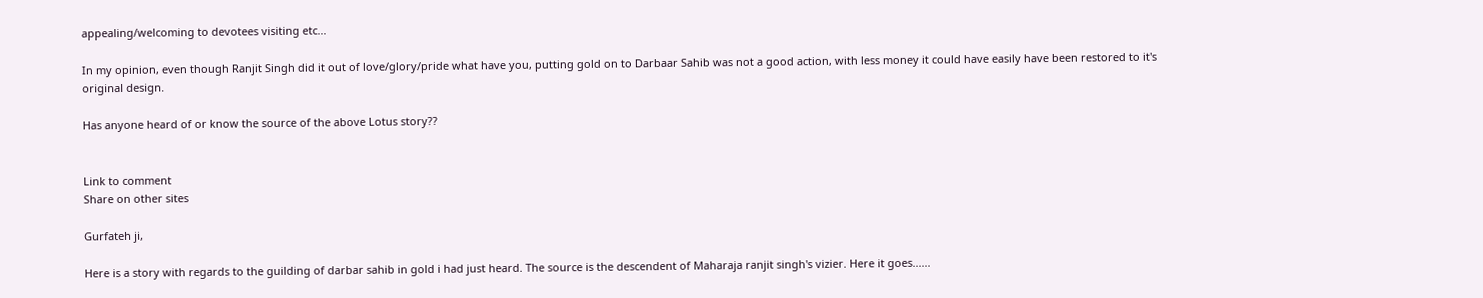appealing/welcoming to devotees visiting etc...

In my opinion, even though Ranjit Singh did it out of love/glory/pride what have you, putting gold on to Darbaar Sahib was not a good action, with less money it could have easily have been restored to it's original design.

Has anyone heard of or know the source of the above Lotus story??


Link to comment
Share on other sites

Gurfateh ji,

Here is a story with regards to the guilding of darbar sahib in gold i had just heard. The source is the descendent of Maharaja ranjit singh's vizier. Here it goes......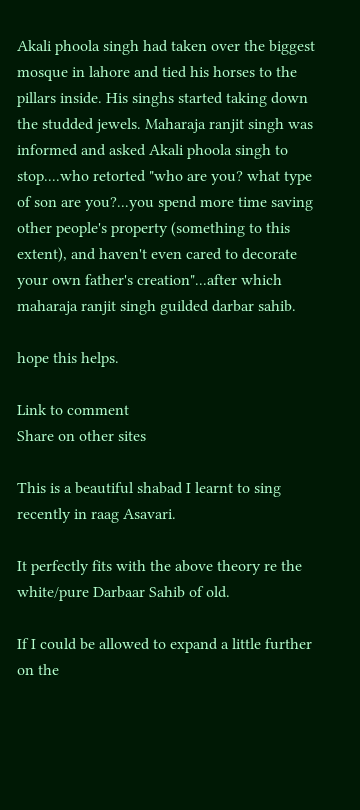Akali phoola singh had taken over the biggest mosque in lahore and tied his horses to the pillars inside. His singhs started taking down the studded jewels. Maharaja ranjit singh was informed and asked Akali phoola singh to stop....who retorted "who are you? what type of son are you?...you spend more time saving other people's property (something to this extent), and haven't even cared to decorate your own father's creation"...after which maharaja ranjit singh guilded darbar sahib.

hope this helps.

Link to comment
Share on other sites

This is a beautiful shabad I learnt to sing recently in raag Asavari.

It perfectly fits with the above theory re the white/pure Darbaar Sahib of old.

If I could be allowed to expand a little further on the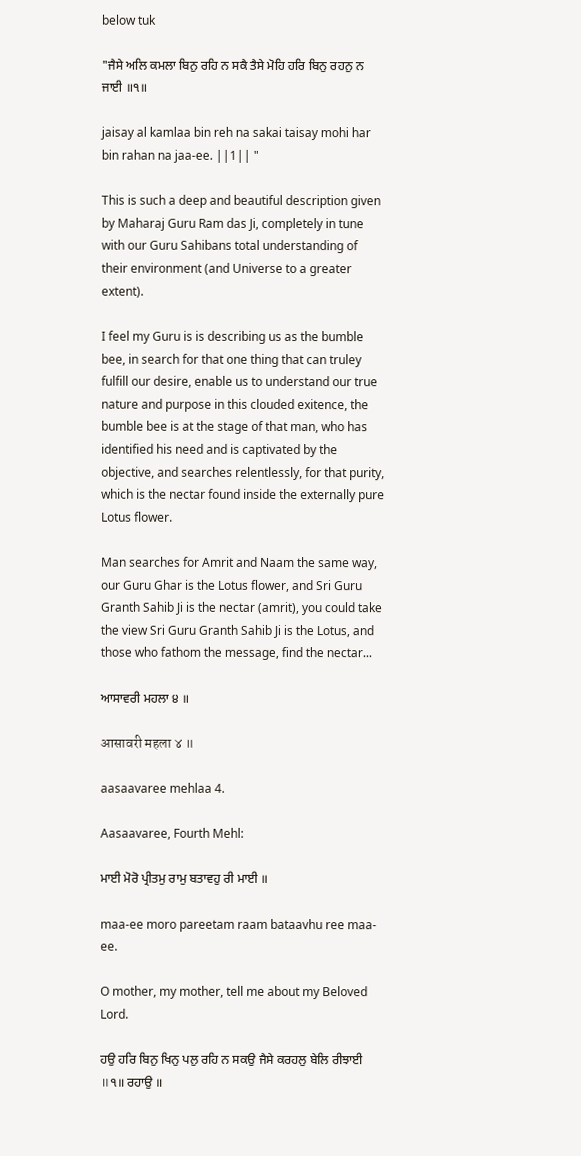below tuk

"ਜੈਸੇ ਅਲਿ ਕਮਲਾ ਬਿਨੁ ਰਹਿ ਨ ਸਕੈ ਤੈਸੇ ਮੋਹਿ ਹਰਿ ਬਿਨੁ ਰਹਨੁ ਨ ਜਾਈ ॥੧॥

jaisay al kamlaa bin reh na sakai taisay mohi har bin rahan na jaa-ee. ||1|| "

This is such a deep and beautiful description given by Maharaj Guru Ram das Ji, completely in tune with our Guru Sahibans total understanding of their environment (and Universe to a greater extent).

I feel my Guru is is describing us as the bumble bee, in search for that one thing that can truley fulfill our desire, enable us to understand our true nature and purpose in this clouded exitence, the bumble bee is at the stage of that man, who has identified his need and is captivated by the objective, and searches relentlessly, for that purity, which is the nectar found inside the externally pure Lotus flower.

Man searches for Amrit and Naam the same way, our Guru Ghar is the Lotus flower, and Sri Guru Granth Sahib Ji is the nectar (amrit), you could take the view Sri Guru Granth Sahib Ji is the Lotus, and those who fathom the message, find the nectar...

ਆਸਾਵਰੀ ਮਹਲਾ ੪ ॥

आसावरी महला ४ ॥

aasaavaree mehlaa 4.

Aasaavaree, Fourth Mehl:

ਮਾਈ ਮੋਰੋ ਪ੍ਰੀਤਮੁ ਰਾਮੁ ਬਤਾਵਹੁ ਰੀ ਮਾਈ ॥

maa-ee moro pareetam raam bataavhu ree maa-ee.

O mother, my mother, tell me about my Beloved Lord.

ਹਉ ਹਰਿ ਬਿਨੁ ਖਿਨੁ ਪਲੁ ਰਹਿ ਨ ਸਕਉ ਜੈਸੇ ਕਰਹਲੁ ਬੇਲਿ ਰੀਝਾਈ ॥੧॥ ਰਹਾਉ ॥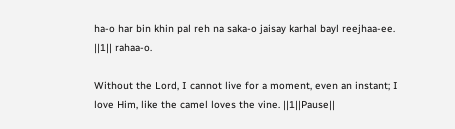ha-o har bin khin pal reh na saka-o jaisay karhal bayl reejhaa-ee. ||1|| rahaa-o.

Without the Lord, I cannot live for a moment, even an instant; I love Him, like the camel loves the vine. ||1||Pause||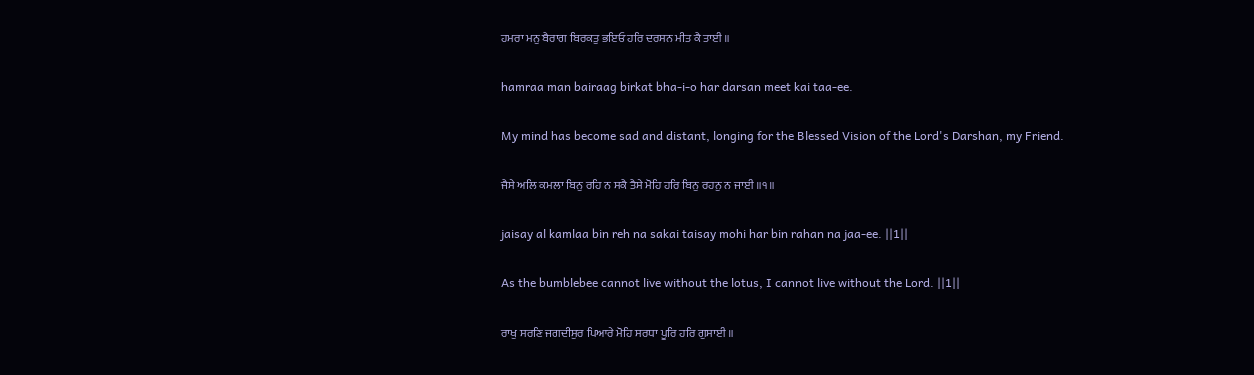ਹਮਰਾ ਮਨੁ ਬੈਰਾਗ ਬਿਰਕਤੁ ਭਇਓ ਹਰਿ ਦਰਸਨ ਮੀਤ ਕੈ ਤਾਈ ॥

hamraa man bairaag birkat bha-i-o har darsan meet kai taa-ee.

My mind has become sad and distant, longing for the Blessed Vision of the Lord's Darshan, my Friend.

ਜੈਸੇ ਅਲਿ ਕਮਲਾ ਬਿਨੁ ਰਹਿ ਨ ਸਕੈ ਤੈਸੇ ਮੋਹਿ ਹਰਿ ਬਿਨੁ ਰਹਨੁ ਨ ਜਾਈ ॥੧॥

jaisay al kamlaa bin reh na sakai taisay mohi har bin rahan na jaa-ee. ||1||

As the bumblebee cannot live without the lotus, I cannot live without the Lord. ||1||

ਰਾਖੁ ਸਰਣਿ ਜਗਦੀਸੁਰ ਪਿਆਰੇ ਮੋਹਿ ਸਰਧਾ ਪੂਰਿ ਹਰਿ ਗੁਸਾਈ ॥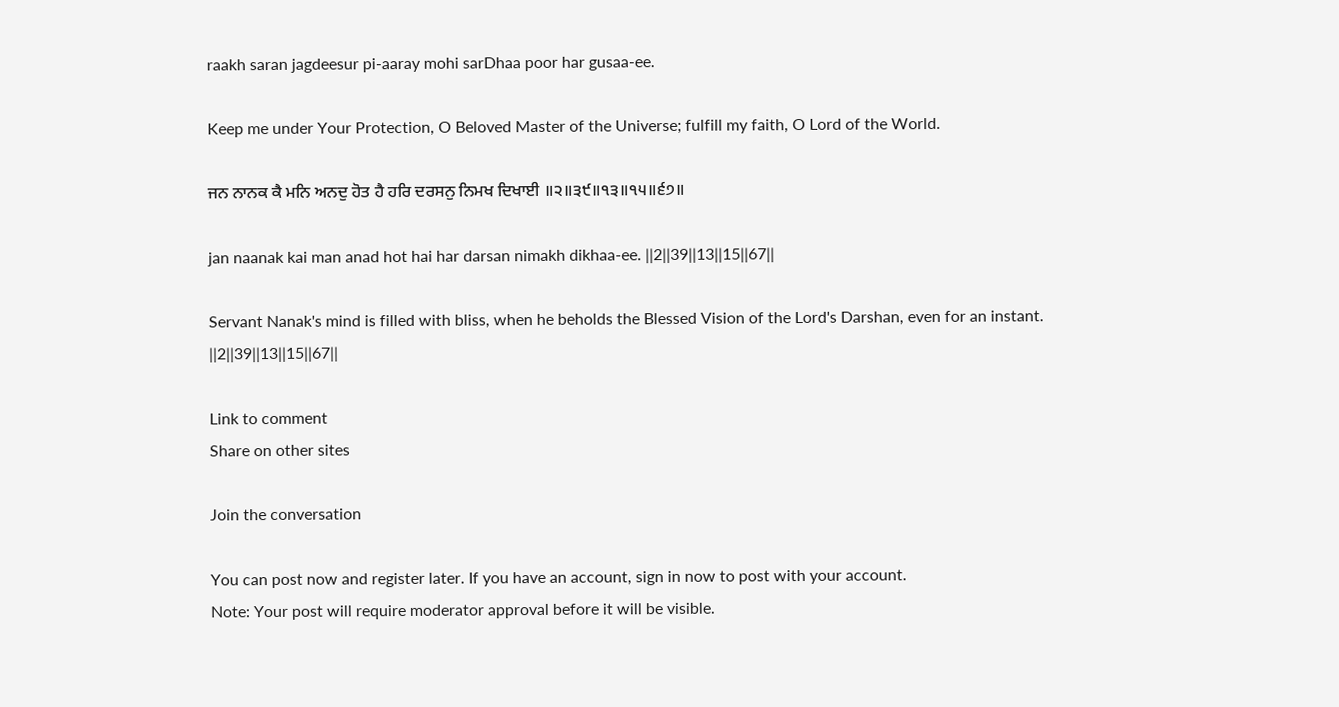raakh saran jagdeesur pi-aaray mohi sarDhaa poor har gusaa-ee.

Keep me under Your Protection, O Beloved Master of the Universe; fulfill my faith, O Lord of the World.

ਜਨ ਨਾਨਕ ਕੈ ਮਨਿ ਅਨਦੁ ਹੋਤ ਹੈ ਹਰਿ ਦਰਸਨੁ ਨਿਮਖ ਦਿਖਾਈ ॥੨॥੩੯॥੧੩॥੧੫॥੬੭॥

jan naanak kai man anad hot hai har darsan nimakh dikhaa-ee. ||2||39||13||15||67||

Servant Nanak's mind is filled with bliss, when he beholds the Blessed Vision of the Lord's Darshan, even for an instant. ||2||39||13||15||67||

Link to comment
Share on other sites

Join the conversation

You can post now and register later. If you have an account, sign in now to post with your account.
Note: Your post will require moderator approval before it will be visible.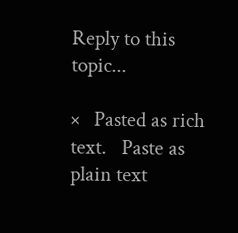Reply to this topic...

×   Pasted as rich text.   Paste as plain text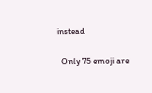instead

  Only 75 emoji are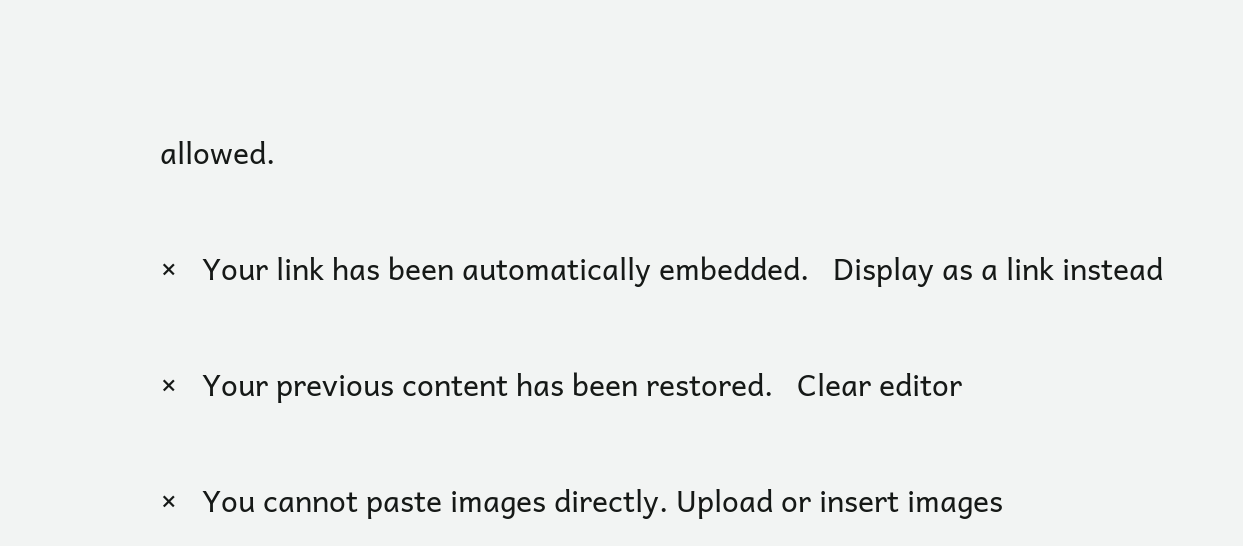allowed.

×   Your link has been automatically embedded.   Display as a link instead

×   Your previous content has been restored.   Clear editor

×   You cannot paste images directly. Upload or insert images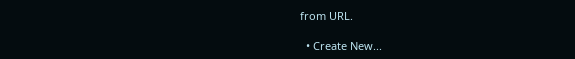from URL.

  • Create New...